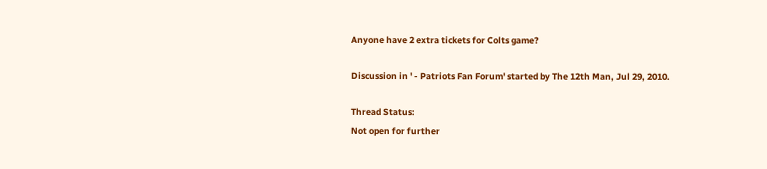Anyone have 2 extra tickets for Colts game?

Discussion in ' - Patriots Fan Forum' started by The 12th Man, Jul 29, 2010.

Thread Status:
Not open for further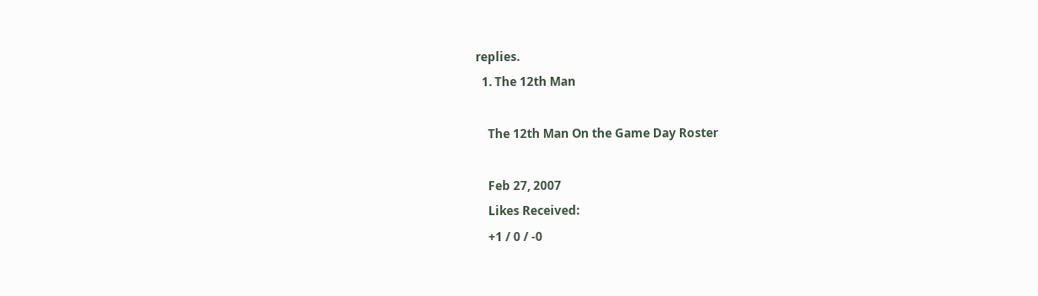replies.
  1. The 12th Man

    The 12th Man On the Game Day Roster

    Feb 27, 2007
    Likes Received:
    +1 / 0 / -0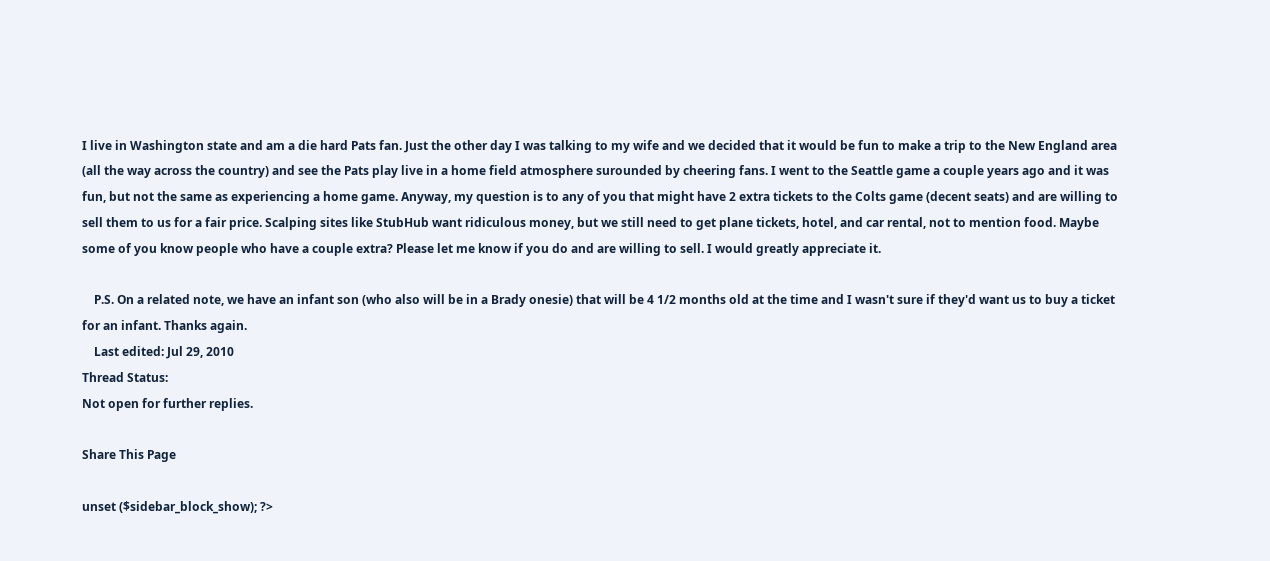I live in Washington state and am a die hard Pats fan. Just the other day I was talking to my wife and we decided that it would be fun to make a trip to the New England area (all the way across the country) and see the Pats play live in a home field atmosphere surounded by cheering fans. I went to the Seattle game a couple years ago and it was fun, but not the same as experiencing a home game. Anyway, my question is to any of you that might have 2 extra tickets to the Colts game (decent seats) and are willing to sell them to us for a fair price. Scalping sites like StubHub want ridiculous money, but we still need to get plane tickets, hotel, and car rental, not to mention food. Maybe some of you know people who have a couple extra? Please let me know if you do and are willing to sell. I would greatly appreciate it.

    P.S. On a related note, we have an infant son (who also will be in a Brady onesie) that will be 4 1/2 months old at the time and I wasn't sure if they'd want us to buy a ticket for an infant. Thanks again.
    Last edited: Jul 29, 2010
Thread Status:
Not open for further replies.

Share This Page

unset ($sidebar_block_show); ?>